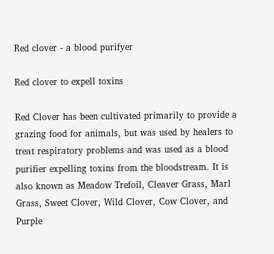Red clover - a blood purifyer

Red clover to expell toxins

Red Clover has been cultivated primarily to provide a grazing food for animals, but was used by healers to treat respiratory problems and was used as a blood purifier expelling toxins from the bloodstream. It is also known as Meadow Trefoil, Cleaver Grass, Marl Grass, Sweet Clover, Wild Clover, Cow Clover, and Purple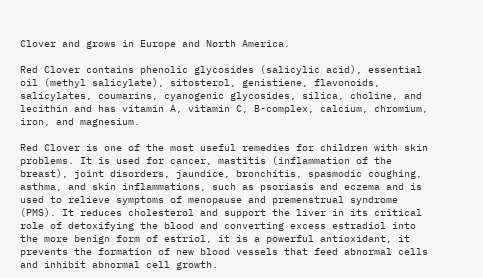Clover and grows in Europe and North America.

Red Clover contains phenolic glycosides (salicylic acid), essential oil (methyl salicylate), sitosterol, genistiene, flavonoids, salicylates, coumarins, cyanogenic glycosides, silica, choline, and lecithin and has vitamin A, vitamin C, B-complex, calcium, chromium, iron, and magnesium.

Red Clover is one of the most useful remedies for children with skin problems. It is used for cancer, mastitis (inflammation of the breast), joint disorders, jaundice, bronchitis, spasmodic coughing, asthma, and skin inflammations, such as psoriasis and eczema and is used to relieve symptoms of menopause and premenstrual syndrome (PMS). It reduces cholesterol and support the liver in its critical role of detoxifying the blood and converting excess estradiol into the more benign form of estriol, it is a powerful antioxidant, it prevents the formation of new blood vessels that feed abnormal cells and inhibit abnormal cell growth.